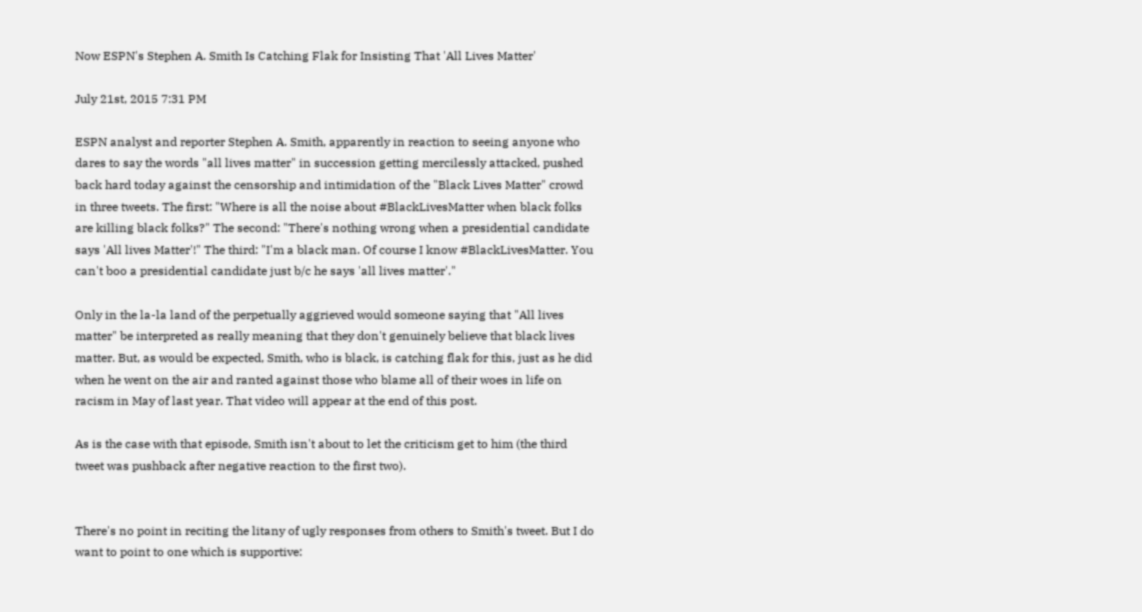Now ESPN's Stephen A. Smith Is Catching Flak for Insisting That 'All Lives Matter'

July 21st, 2015 7:31 PM

ESPN analyst and reporter Stephen A. Smith, apparently in reaction to seeing anyone who dares to say the words "all lives matter" in succession getting mercilessly attacked, pushed back hard today against the censorship and intimidation of the "Black Lives Matter" crowd in three tweets. The first: "Where is all the noise about #BlackLivesMatter when black folks are killing black folks?" The second: "There's nothing wrong when a presidential candidate says 'All lives Matter'!" The third: "I'm a black man. Of course I know #BlackLivesMatter. You can't boo a presidential candidate just b/c he says 'all lives matter'."

Only in the la-la land of the perpetually aggrieved would someone saying that "All lives matter" be interpreted as really meaning that they don't genuinely believe that black lives matter. But, as would be expected, Smith, who is black, is catching flak for this, just as he did when he went on the air and ranted against those who blame all of their woes in life on racism in May of last year. That video will appear at the end of this post.

As is the case with that episode, Smith isn't about to let the criticism get to him (the third tweet was pushback after negative reaction to the first two).


There's no point in reciting the litany of ugly responses from others to Smith's tweet. But I do want to point to one which is supportive: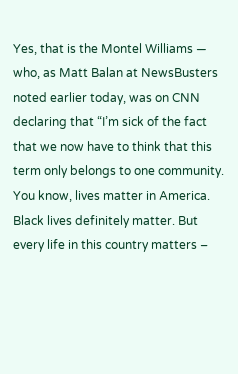Yes, that is the Montel Williams — who, as Matt Balan at NewsBusters noted earlier today, was on CNN declaring that “I’m sick of the fact that we now have to think that this term only belongs to one community. You know, lives matter in America. Black lives definitely matter. But every life in this country matters –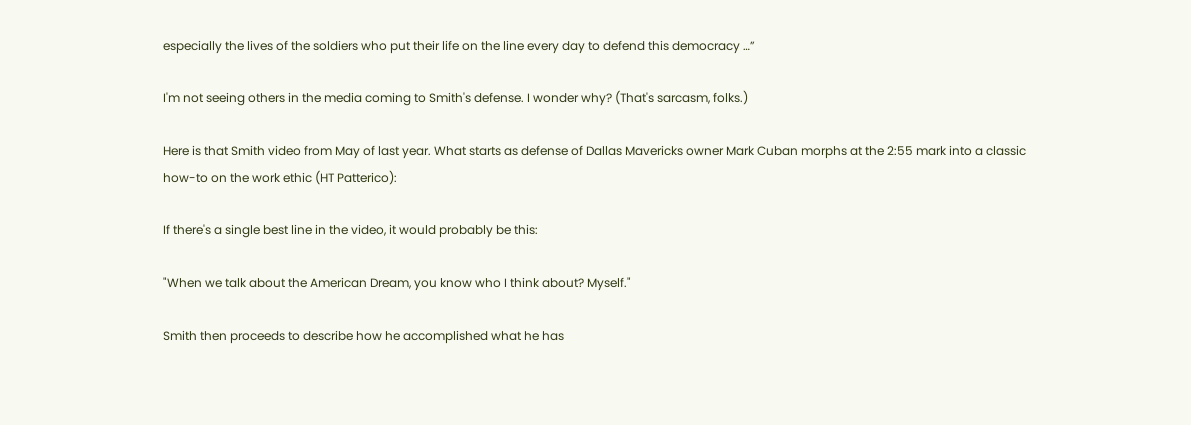especially the lives of the soldiers who put their life on the line every day to defend this democracy …”

I'm not seeing others in the media coming to Smith's defense. I wonder why? (That's sarcasm, folks.)

Here is that Smith video from May of last year. What starts as defense of Dallas Mavericks owner Mark Cuban morphs at the 2:55 mark into a classic how-to on the work ethic (HT Patterico):

If there's a single best line in the video, it would probably be this:

"When we talk about the American Dream, you know who I think about? Myself."

Smith then proceeds to describe how he accomplished what he has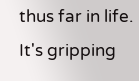thus far in life. It's gripping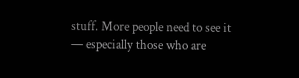stuff. More people need to see it — especially those who are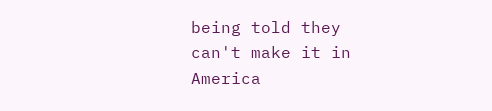being told they can't make it in America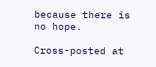because there is no hope.

Cross-posted at